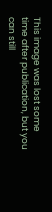This image was lost some time after publication, but you can still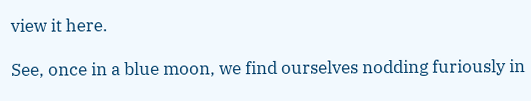view it here.

See, once in a blue moon, we find ourselves nodding furiously in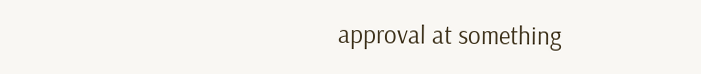approval at something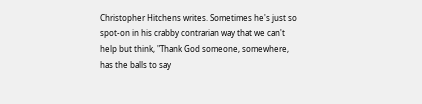Christopher Hitchens writes. Sometimes he's just so spot-on in his crabby contrarian way that we can't help but think, "Thank God someone, somewhere, has the balls to say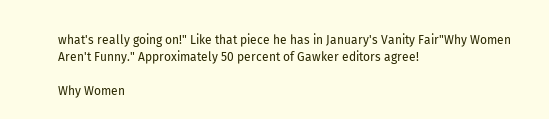what's really going on!" Like that piece he has in January's Vanity Fair"Why Women Aren't Funny." Approximately 50 percent of Gawker editors agree!

Why Women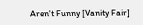Aren't Funny [Vanity Fair]